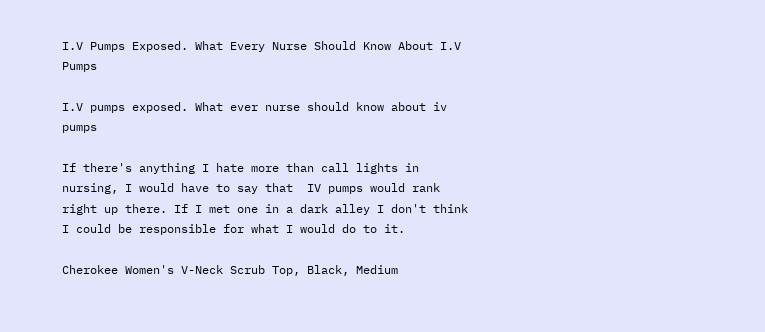I.V Pumps Exposed. What Every Nurse Should Know About I.V Pumps

I.V pumps exposed. What ever nurse should know about iv pumps

If there's anything I hate more than call lights in nursing, I would have to say that  IV pumps would rank right up there. If I met one in a dark alley I don't think I could be responsible for what I would do to it.

Cherokee Women's V-Neck Scrub Top, Black, Medium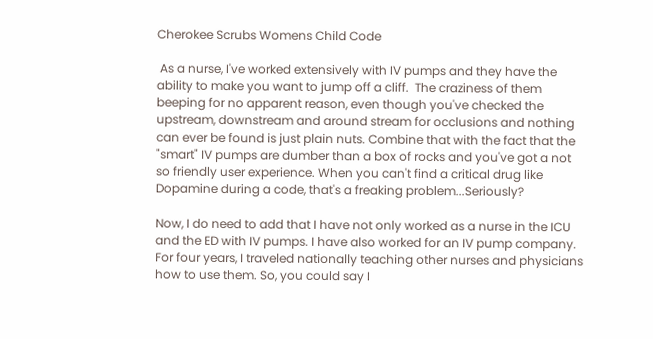Cherokee Scrubs Womens Child Code

 As a nurse, I've worked extensively with IV pumps and they have the ability to make you want to jump off a cliff.  The craziness of them beeping for no apparent reason, even though you've checked the upstream, downstream and around stream for occlusions and nothing can ever be found is just plain nuts. Combine that with the fact that the "smart" IV pumps are dumber than a box of rocks and you've got a not so friendly user experience. When you can't find a critical drug like Dopamine during a code, that's a freaking problem...Seriously?

Now, I do need to add that I have not only worked as a nurse in the ICU and the ED with IV pumps. I have also worked for an IV pump company. For four years, I traveled nationally teaching other nurses and physicians how to use them. So, you could say I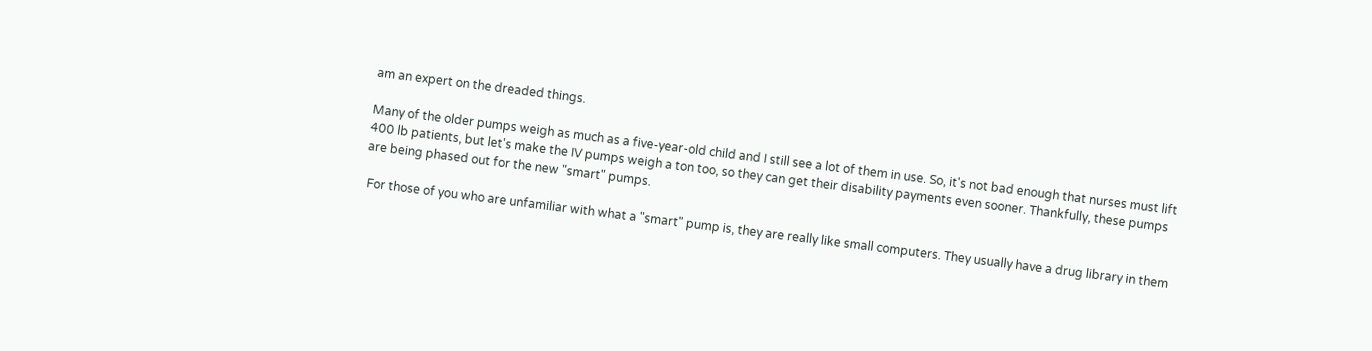am an expert on the dreaded things.

Many of the older pumps weigh as much as a five-year-old child and I still see a lot of them in use. So, it's not bad enough that nurses must lift 400 lb patients, but let's make the IV pumps weigh a ton too, so they can get their disability payments even sooner. Thankfully, these pumps are being phased out for the new "smart" pumps.

 For those of you who are unfamiliar with what a "smart" pump is, they are really like small computers. They usually have a drug library in them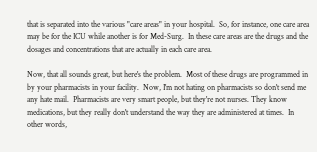that is separated into the various "care areas" in your hospital.  So, for instance, one care area may be for the ICU while another is for Med-Surg.  In these care areas are the drugs and the dosages and concentrations that are actually in each care area.

Now, that all sounds great, but here's the problem.  Most of these drugs are programmed in by your pharmacists in your facility.  Now, I'm not hating on pharmacists so don't send me any hate mail.  Pharmacists are very smart people, but they're not nurses. They know medications, but they really don't understand the way they are administered at times.  In other words,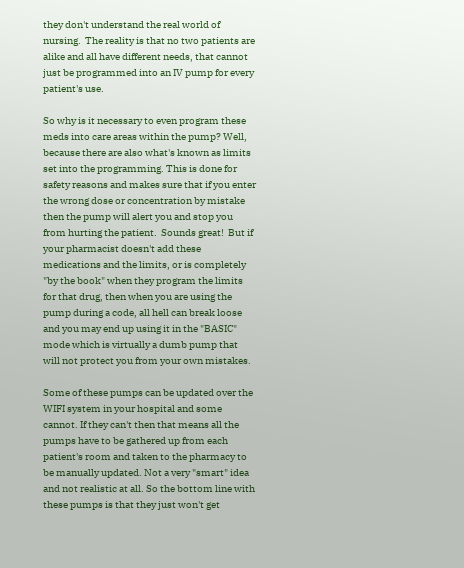they don't understand the real world of nursing.  The reality is that no two patients are alike and all have different needs, that cannot just be programmed into an IV pump for every patient's use.

So why is it necessary to even program these meds into care areas within the pump? Well, because there are also what's known as limits set into the programming. This is done for safety reasons and makes sure that if you enter the wrong dose or concentration by mistake then the pump will alert you and stop you from hurting the patient.  Sounds great!  But if your pharmacist doesn't add these medications and the limits, or is completely "by the book" when they program the limits for that drug, then when you are using the pump during a code, all hell can break loose and you may end up using it in the "BASIC" mode which is virtually a dumb pump that will not protect you from your own mistakes.

Some of these pumps can be updated over the WIFI system in your hospital and some cannot. If they can't then that means all the pumps have to be gathered up from each patient's room and taken to the pharmacy to be manually updated. Not a very "smart" idea and not realistic at all. So the bottom line with these pumps is that they just won't get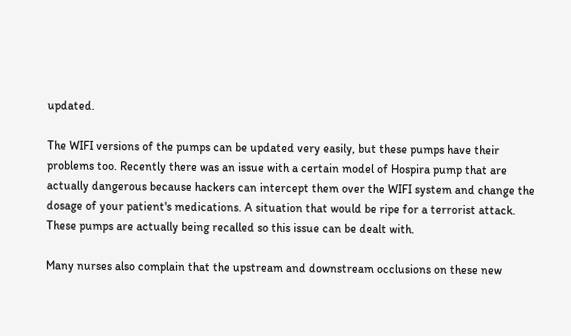updated.

The WIFI versions of the pumps can be updated very easily, but these pumps have their problems too. Recently there was an issue with a certain model of Hospira pump that are actually dangerous because hackers can intercept them over the WIFI system and change the dosage of your patient's medications. A situation that would be ripe for a terrorist attack.  These pumps are actually being recalled so this issue can be dealt with.

Many nurses also complain that the upstream and downstream occlusions on these new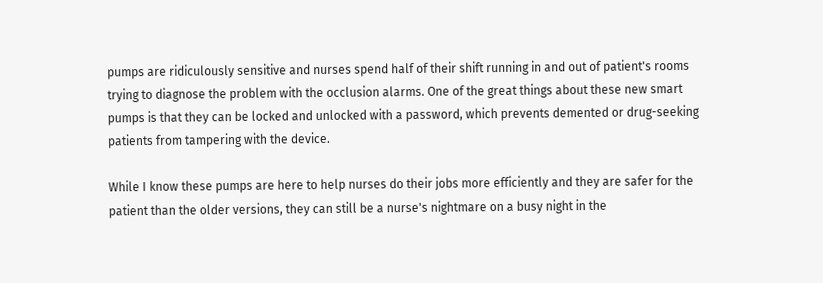pumps are ridiculously sensitive and nurses spend half of their shift running in and out of patient's rooms trying to diagnose the problem with the occlusion alarms. One of the great things about these new smart pumps is that they can be locked and unlocked with a password, which prevents demented or drug-seeking patients from tampering with the device.

While I know these pumps are here to help nurses do their jobs more efficiently and they are safer for the patient than the older versions, they can still be a nurse's nightmare on a busy night in the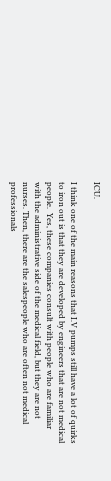ICU.

I think one of the main reasons that I.V pumps still have a lot of quirks to iron out is that they are developed by engineers that are not medical people.  Yes, these companies consult with people who are familiar with the administrative side of the medical field, but they are not nurses. Then, there are the salespeople who are often not medical professionals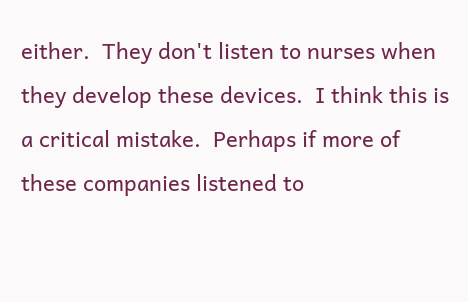either.  They don't listen to nurses when they develop these devices.  I think this is a critical mistake.  Perhaps if more of these companies listened to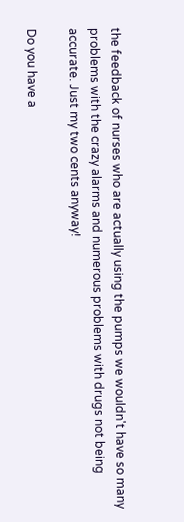the feedback of nurses who are actually using the pumps we wouldn't have so many problems with the crazy alarms and numerous problems with drugs not being accurate. Just my two cents anyway!

Do you have a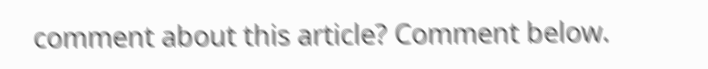comment about this article? Comment below.